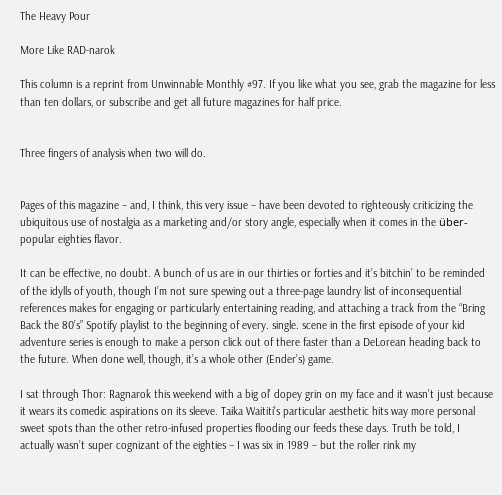The Heavy Pour

More Like RAD-narok

This column is a reprint from Unwinnable Monthly #97. If you like what you see, grab the magazine for less than ten dollars, or subscribe and get all future magazines for half price.


Three fingers of analysis when two will do.


Pages of this magazine – and, I think, this very issue – have been devoted to righteously criticizing the ubiquitous use of nostalgia as a marketing and/or story angle, especially when it comes in the über-popular eighties flavor.

It can be effective, no doubt. A bunch of us are in our thirties or forties and it’s bitchin’ to be reminded of the idylls of youth, though I’m not sure spewing out a three-page laundry list of inconsequential references makes for engaging or particularly entertaining reading, and attaching a track from the “Bring Back the 80’s” Spotify playlist to the beginning of every. single. scene in the first episode of your kid adventure series is enough to make a person click out of there faster than a DeLorean heading back to the future. When done well, though, it’s a whole other (Ender’s) game.

I sat through Thor: Ragnarok this weekend with a big ol’ dopey grin on my face and it wasn’t just because it wears its comedic aspirations on its sleeve. Taika Waititi’s particular aesthetic hits way more personal sweet spots than the other retro-infused properties flooding our feeds these days. Truth be told, I actually wasn’t super cognizant of the eighties – I was six in 1989 – but the roller rink my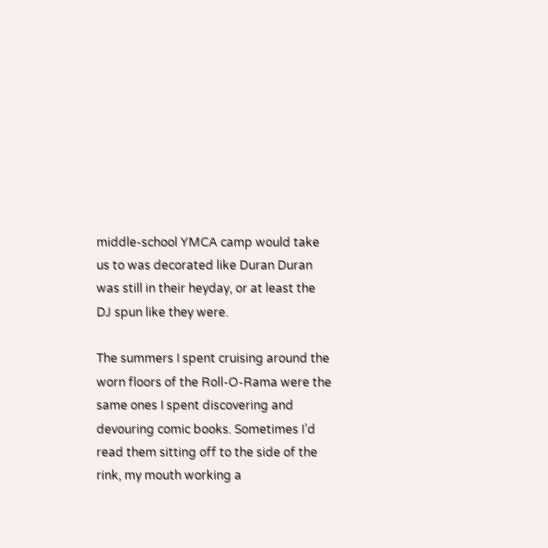middle-school YMCA camp would take us to was decorated like Duran Duran was still in their heyday, or at least the DJ spun like they were.

The summers I spent cruising around the worn floors of the Roll-O-Rama were the same ones I spent discovering and devouring comic books. Sometimes I’d read them sitting off to the side of the rink, my mouth working a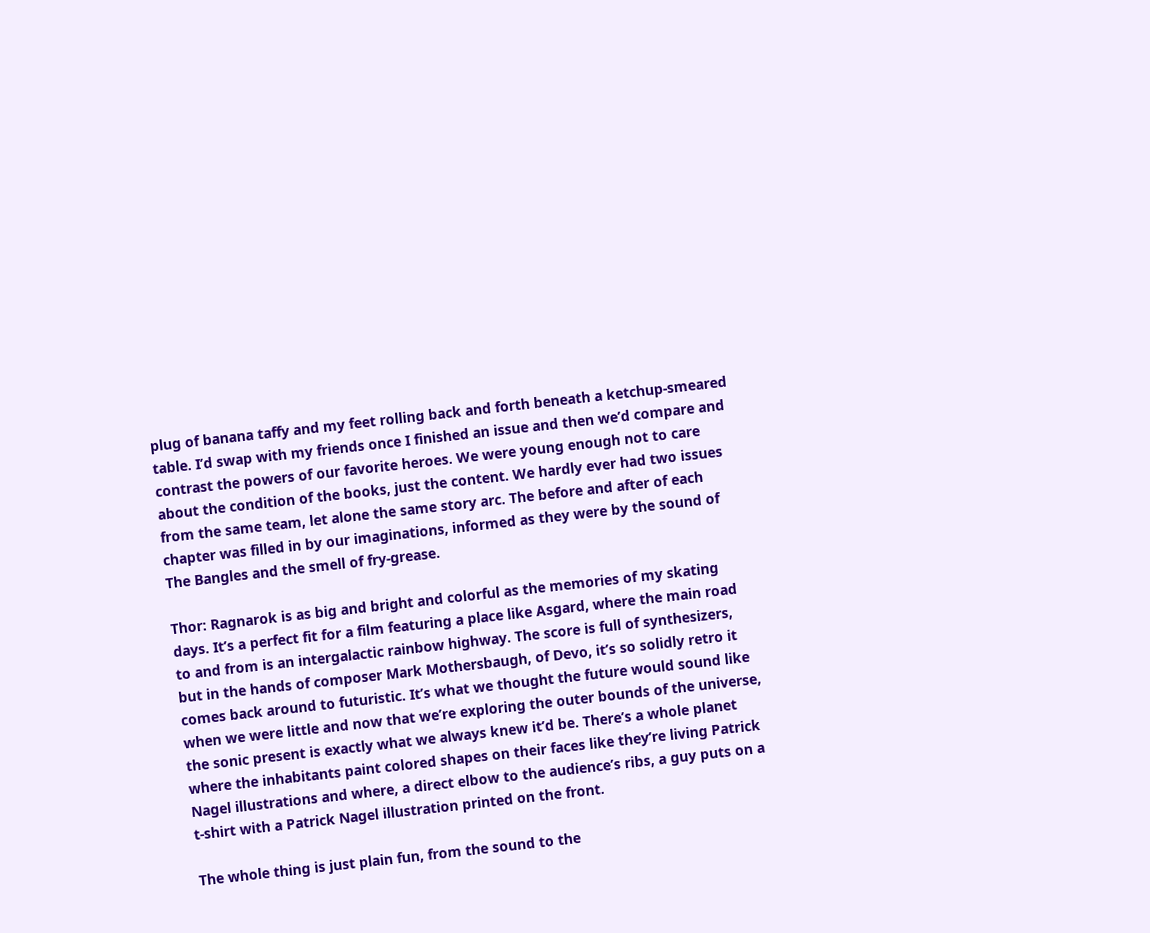plug of banana taffy and my feet rolling back and forth beneath a ketchup-smeared table. I’d swap with my friends once I finished an issue and then we’d compare and contrast the powers of our favorite heroes. We were young enough not to care about the condition of the books, just the content. We hardly ever had two issues from the same team, let alone the same story arc. The before and after of each chapter was filled in by our imaginations, informed as they were by the sound of The Bangles and the smell of fry-grease.

Thor: Ragnarok is as big and bright and colorful as the memories of my skating days. It’s a perfect fit for a film featuring a place like Asgard, where the main road to and from is an intergalactic rainbow highway. The score is full of synthesizers, but in the hands of composer Mark Mothersbaugh, of Devo, it’s so solidly retro it comes back around to futuristic. It’s what we thought the future would sound like when we were little and now that we’re exploring the outer bounds of the universe, the sonic present is exactly what we always knew it’d be. There’s a whole planet where the inhabitants paint colored shapes on their faces like they’re living Patrick Nagel illustrations and where, a direct elbow to the audience’s ribs, a guy puts on a t-shirt with a Patrick Nagel illustration printed on the front.

The whole thing is just plain fun, from the sound to the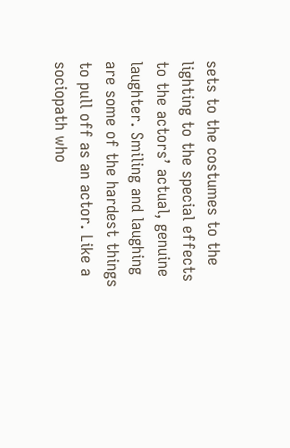sets to the costumes to the lighting to the special effects to the actors’ actual, genuine laughter. Smiling and laughing are some of the hardest things to pull off as an actor. Like a sociopath who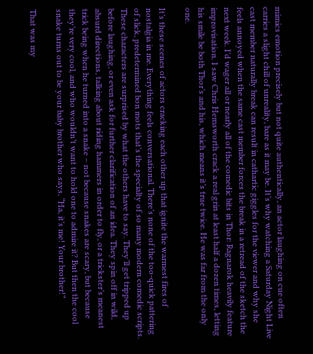mimics emotion precisely but not quite authentically, an actor laughing on cue often carries a slight chill of unreality, bare as it may be. It’s why watching a Saturday Night Live cast member naturally break can result in cathartic giggles for the viewer and why she feels annoyed when the same cast member forces the break in a retread of the sketch the next week. I’d wager all or nearly all of the comedic bits in Thor: Ragnarok heavily feature improvisation. I saw Chris Hemsworth crack a real grin at least half a dozen times, letting his smile be both Thor’s and his, which means it’s true twice. He was far from the only one.

It’s these scenes of actors cracking each other up that ignite the warmest fires of nostalgia in me. Everything feels conversational. There’s none of the too-quick pattering of slick, predetermined bon mots that’s the specialty of so many modern comedic scripts. These characters are surprised by what the others have to say. They’ll get tripped up before laughing, or even ask for further clarification of an idea. They spin off in wild, absurd directions, talking about riding hammers in order to fly, or a trickster’s meanest trick being when he turned into a snake – not because snakes are scary, but because they’re very cool, and who wouldn’t want to hold one to admire it? But then the cool snake turns out to be your baby brother who says, “Ha, it’s me! Your brother!”

That was my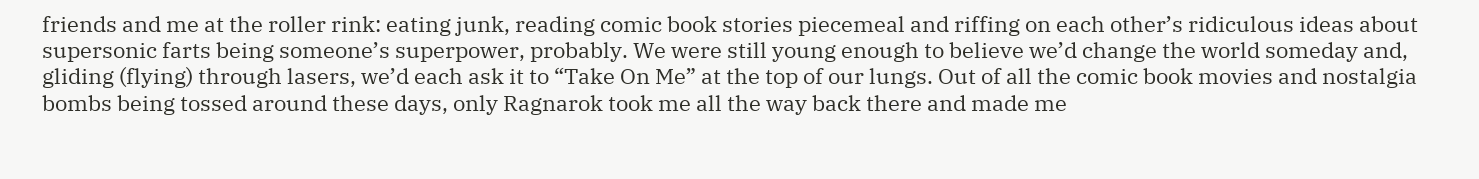friends and me at the roller rink: eating junk, reading comic book stories piecemeal and riffing on each other’s ridiculous ideas about supersonic farts being someone’s superpower, probably. We were still young enough to believe we’d change the world someday and, gliding (flying) through lasers, we’d each ask it to “Take On Me” at the top of our lungs. Out of all the comic book movies and nostalgia bombs being tossed around these days, only Ragnarok took me all the way back there and made me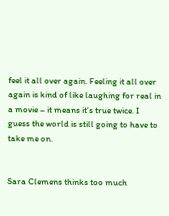feel it all over again. Feeling it all over again is kind of like laughing for real in a movie – it means it’s true twice. I guess the world is still going to have to take me on.


Sara Clemens thinks too much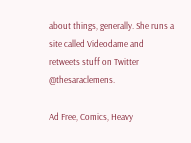about things, generally. She runs a site called Videodame and retweets stuff on Twitter @thesaraclemens.

Ad Free, Comics, Heavy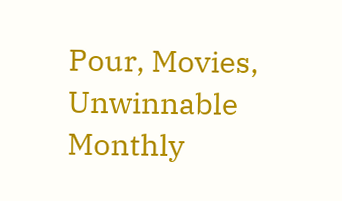Pour, Movies, Unwinnable Monthly